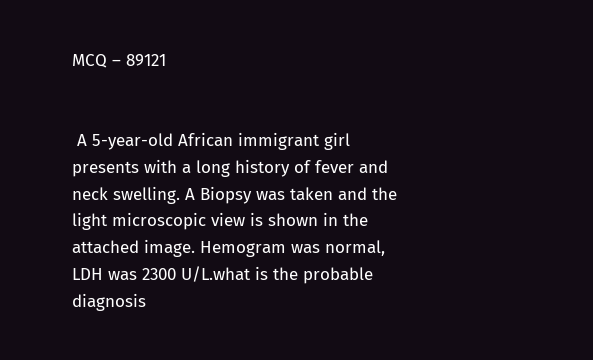MCQ – 89121


 A 5-year-old African immigrant girl presents with a long history of fever and neck swelling. A Biopsy was taken and the light microscopic view is shown in the attached image. Hemogram was normal, LDH was 2300 U/L.what is the probable diagnosis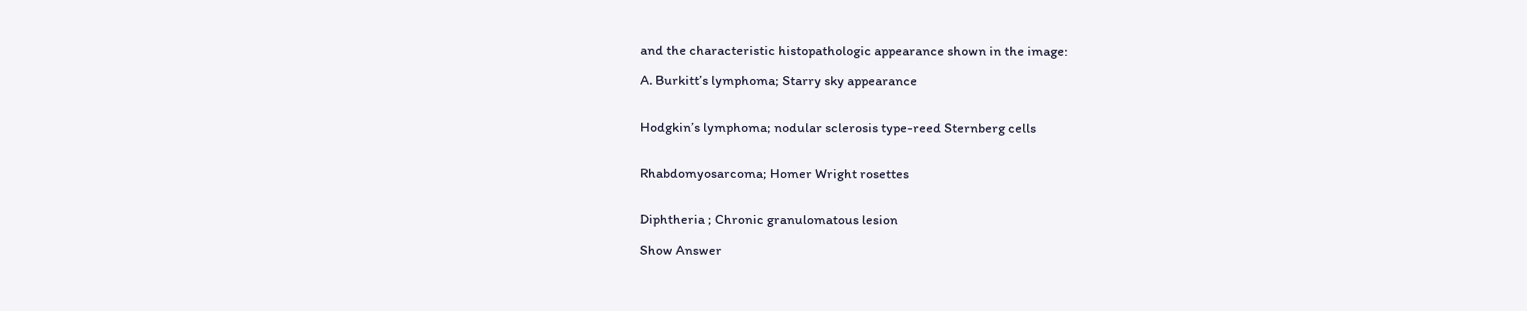and the characteristic histopathologic appearance shown in the image:

A. Burkitt’s lymphoma; Starry sky appearance


Hodgkin’s lymphoma; nodular sclerosis type-reed Sternberg cells


Rhabdomyosarcoma; Homer Wright rosettes


Diphtheria ; Chronic granulomatous lesion

Show Answer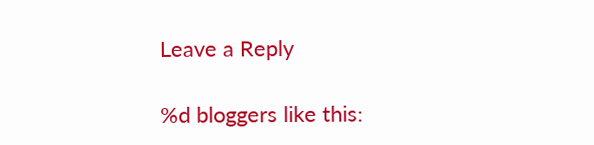Leave a Reply

%d bloggers like this: